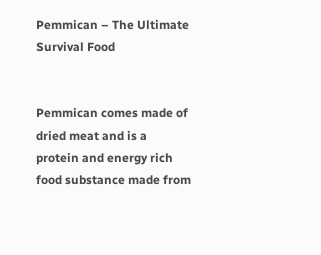Pemmican – The Ultimate Survival Food


Pemmican comes made of dried meat and is a protein and energy rich food substance made from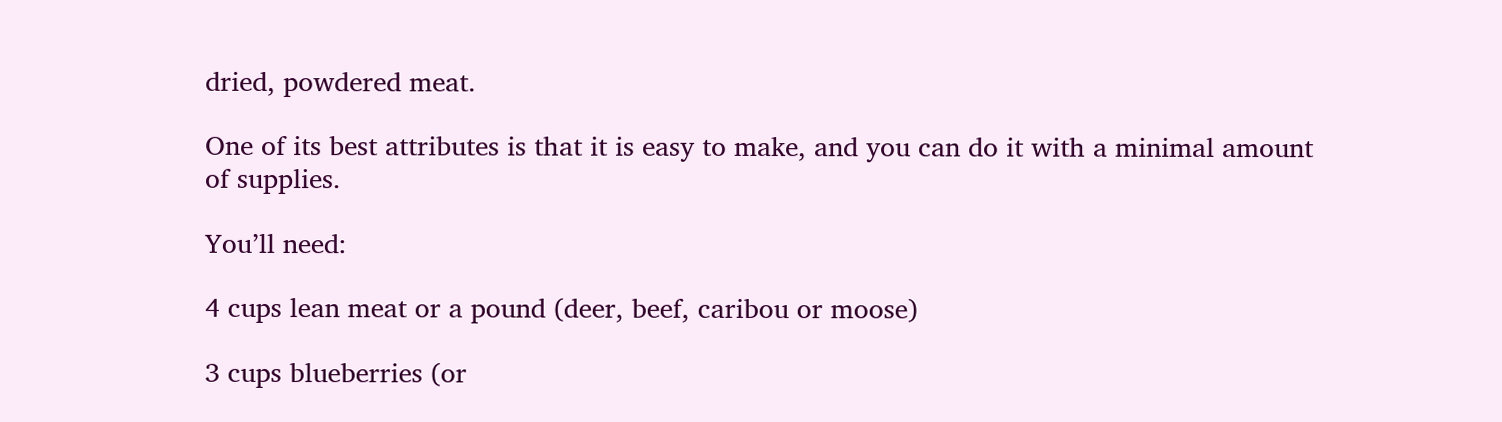dried, powdered meat.

One of its best attributes is that it is easy to make, and you can do it with a minimal amount of supplies.

You’ll need:

4 cups lean meat or a pound (deer, beef, caribou or moose)

3 cups blueberries (or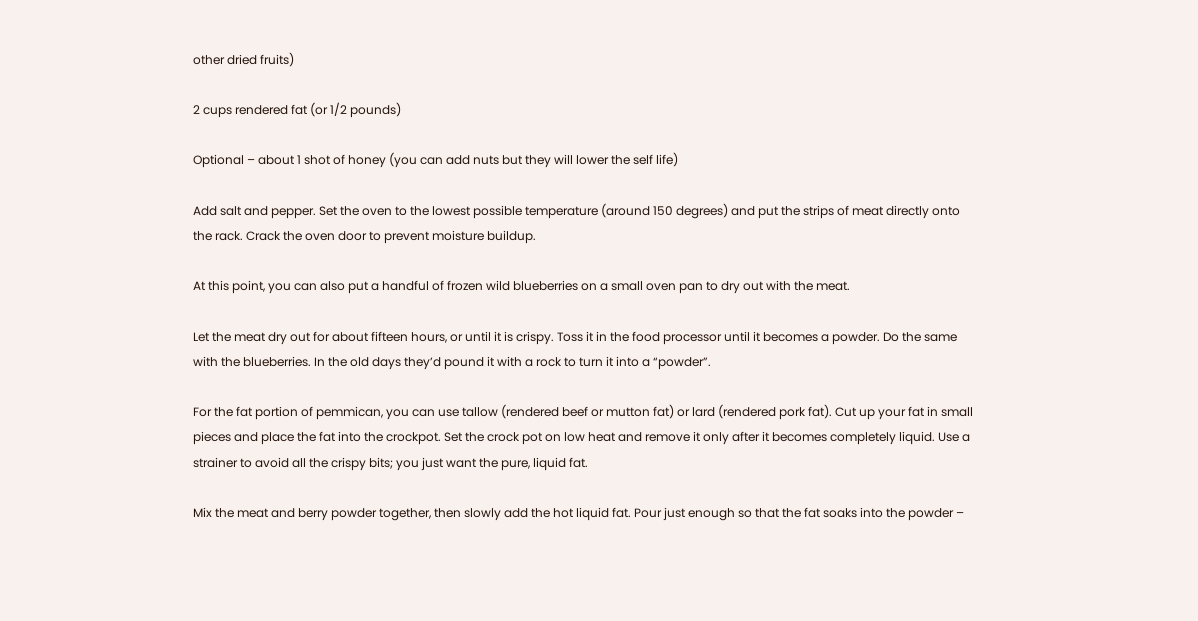other dried fruits)

2 cups rendered fat (or 1/2 pounds)

Optional – about 1 shot of honey (you can add nuts but they will lower the self life)

Add salt and pepper. Set the oven to the lowest possible temperature (around 150 degrees) and put the strips of meat directly onto the rack. Crack the oven door to prevent moisture buildup.

At this point, you can also put a handful of frozen wild blueberries on a small oven pan to dry out with the meat.

Let the meat dry out for about fifteen hours, or until it is crispy. Toss it in the food processor until it becomes a powder. Do the same with the blueberries. In the old days they’d pound it with a rock to turn it into a “powder”.

For the fat portion of pemmican, you can use tallow (rendered beef or mutton fat) or lard (rendered pork fat). Cut up your fat in small pieces and place the fat into the crockpot. Set the crock pot on low heat and remove it only after it becomes completely liquid. Use a strainer to avoid all the crispy bits; you just want the pure, liquid fat.

Mix the meat and berry powder together, then slowly add the hot liquid fat. Pour just enough so that the fat soaks into the powder –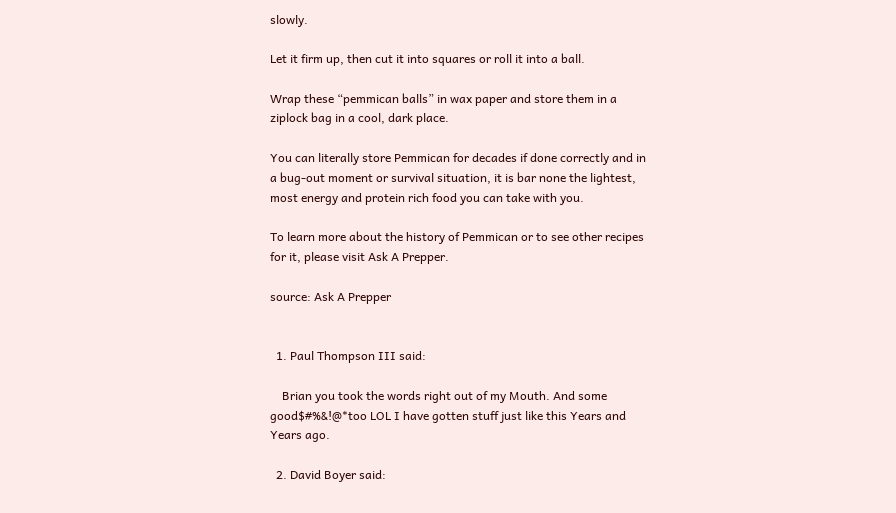slowly.

Let it firm up, then cut it into squares or roll it into a ball.

Wrap these “pemmican balls” in wax paper and store them in a ziplock bag in a cool, dark place.

You can literally store Pemmican for decades if done correctly and in a bug-out moment or survival situation, it is bar none the lightest, most energy and protein rich food you can take with you.

To learn more about the history of Pemmican or to see other recipes for it, please visit Ask A Prepper.

source: Ask A Prepper


  1. Paul Thompson III said:

    Brian you took the words right out of my Mouth. And some good$#%&!@*too LOL I have gotten stuff just like this Years and Years ago.

  2. David Boyer said: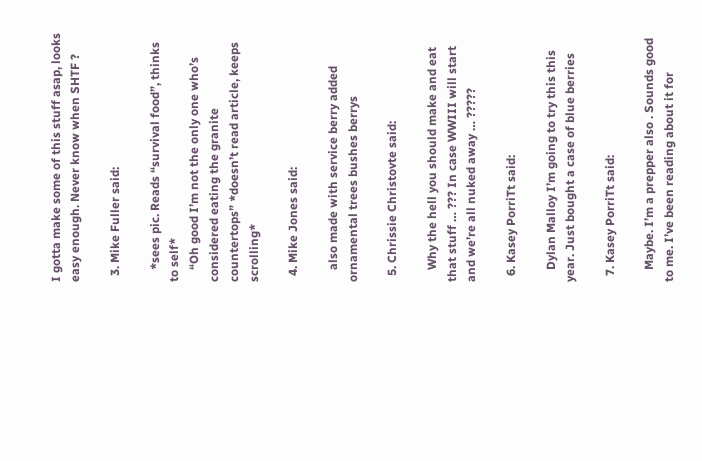I gotta make some of this stuff asap, looks easy enough. Never know when SHTF ?

  3. Mike Fuller said:

    *sees pic. Reads “survival food”, thinks to self*
    “Oh good I’m not the only one who’s considered eating the granite countertops” *doesn’t read article, keeps scrolling*

  4. Mike Jones said:

    also made with service berry added ornamental trees bushes berrys

  5. Chrissie Christovte said:

    Why the hell you should make and eat that stuff … ??? In case WWIII will start and we’re all nuked away … ?????

  6. Kasey PorriTt said:

    Dylan Malloy I’m going to try this this year. Just bought a case of blue berries

  7. Kasey PorriTt said:

    Maybe. I’m a prepper also . Sounds good to me. I’ve been reading about it for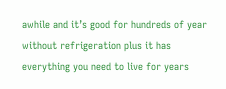awhile and it’s good for hundreds of year without refrigeration plus it has everything you need to live for years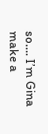so…. I’m Gina make a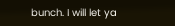bunch. I will let ya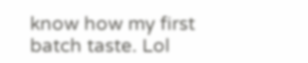know how my first batch taste. Lol